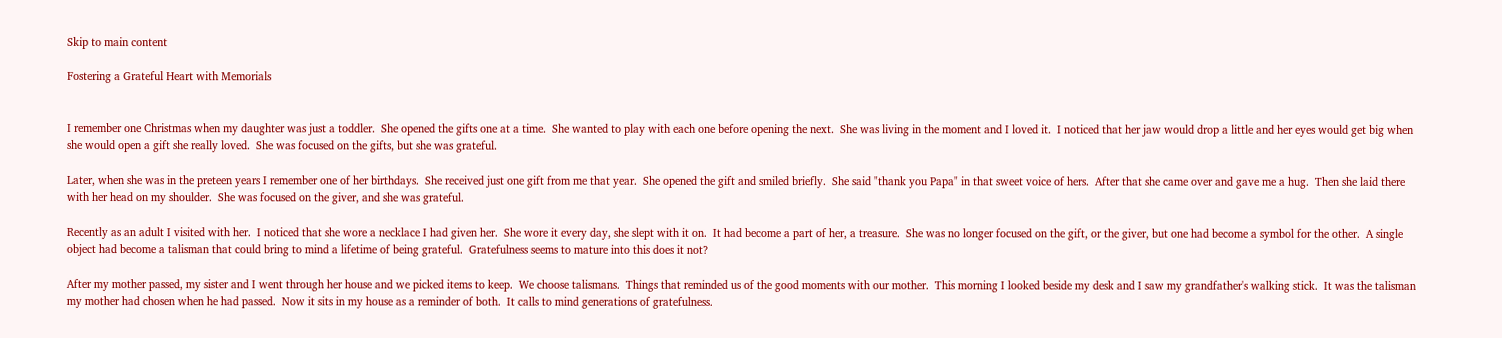Skip to main content

Fostering a Grateful Heart with Memorials


I remember one Christmas when my daughter was just a toddler.  She opened the gifts one at a time.  She wanted to play with each one before opening the next.  She was living in the moment and I loved it.  I noticed that her jaw would drop a little and her eyes would get big when she would open a gift she really loved.  She was focused on the gifts, but she was grateful.

Later, when she was in the preteen years I remember one of her birthdays.  She received just one gift from me that year.  She opened the gift and smiled briefly.  She said "thank you Papa" in that sweet voice of hers.  After that she came over and gave me a hug.  Then she laid there with her head on my shoulder.  She was focused on the giver, and she was grateful.

Recently as an adult I visited with her.  I noticed that she wore a necklace I had given her.  She wore it every day, she slept with it on.  It had become a part of her, a treasure.  She was no longer focused on the gift, or the giver, but one had become a symbol for the other.  A single object had become a talisman that could bring to mind a lifetime of being grateful.  Gratefulness seems to mature into this does it not?

After my mother passed, my sister and I went through her house and we picked items to keep.  We choose talismans.  Things that reminded us of the good moments with our mother.  This morning I looked beside my desk and I saw my grandfather's walking stick.  It was the talisman my mother had chosen when he had passed.  Now it sits in my house as a reminder of both.  It calls to mind generations of gratefulness.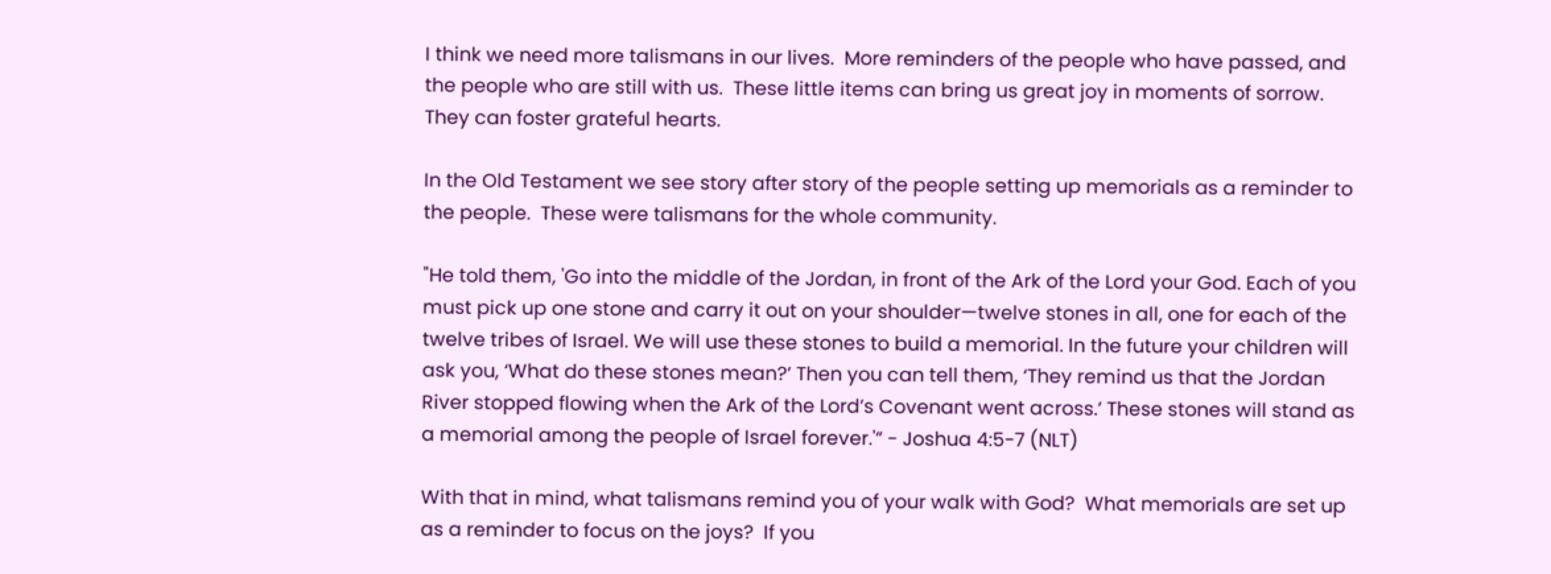I think we need more talismans in our lives.  More reminders of the people who have passed, and the people who are still with us.  These little items can bring us great joy in moments of sorrow.  They can foster grateful hearts.

In the Old Testament we see story after story of the people setting up memorials as a reminder to the people.  These were talismans for the whole community.

"He told them, 'Go into the middle of the Jordan, in front of the Ark of the Lord your God. Each of you must pick up one stone and carry it out on your shoulder—twelve stones in all, one for each of the twelve tribes of Israel. We will use these stones to build a memorial. In the future your children will ask you, ‘What do these stones mean?’ Then you can tell them, ‘They remind us that the Jordan River stopped flowing when the Ark of the Lord’s Covenant went across.’ These stones will stand as a memorial among the people of Israel forever.'” - Joshua 4:5-7 (NLT)

With that in mind, what talismans remind you of your walk with God?  What memorials are set up as a reminder to focus on the joys?  If you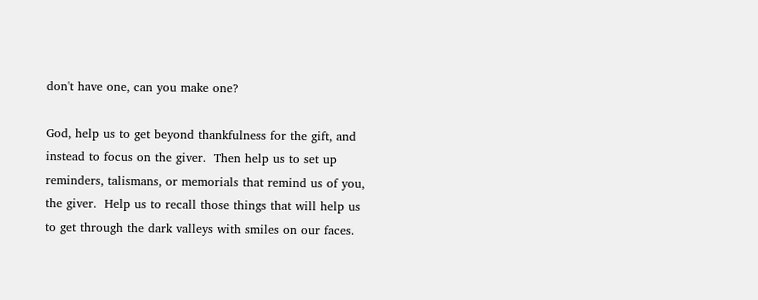don't have one, can you make one?

God, help us to get beyond thankfulness for the gift, and instead to focus on the giver.  Then help us to set up reminders, talismans, or memorials that remind us of you, the giver.  Help us to recall those things that will help us to get through the dark valleys with smiles on our faces.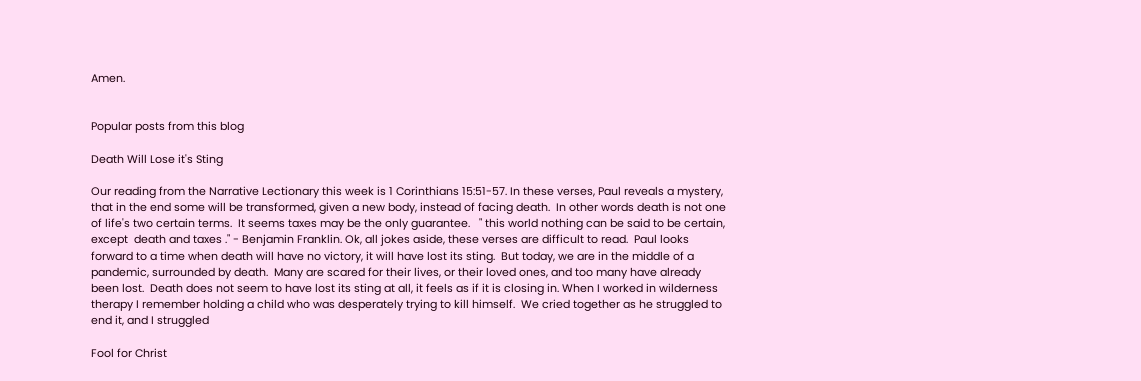Amen.


Popular posts from this blog

Death Will Lose it's Sting

Our reading from the Narrative Lectionary this week is 1 Corinthians 15:51-57. In these verses, Paul reveals a mystery, that in the end some will be transformed, given a new body, instead of facing death.  In other words death is not one of life's two certain terms.  It seems taxes may be the only guarantee.   " this world nothing can be said to be certain, except  death and taxes ." - Benjamin Franklin. Ok, all jokes aside, these verses are difficult to read.  Paul looks forward to a time when death will have no victory, it will have lost its sting.  But today, we are in the middle of a pandemic, surrounded by death.  Many are scared for their lives, or their loved ones, and too many have already been lost.  Death does not seem to have lost its sting at all, it feels as if it is closing in. When I worked in wilderness therapy I remember holding a child who was desperately trying to kill himself.  We cried together as he struggled to end it, and I struggled

Fool for Christ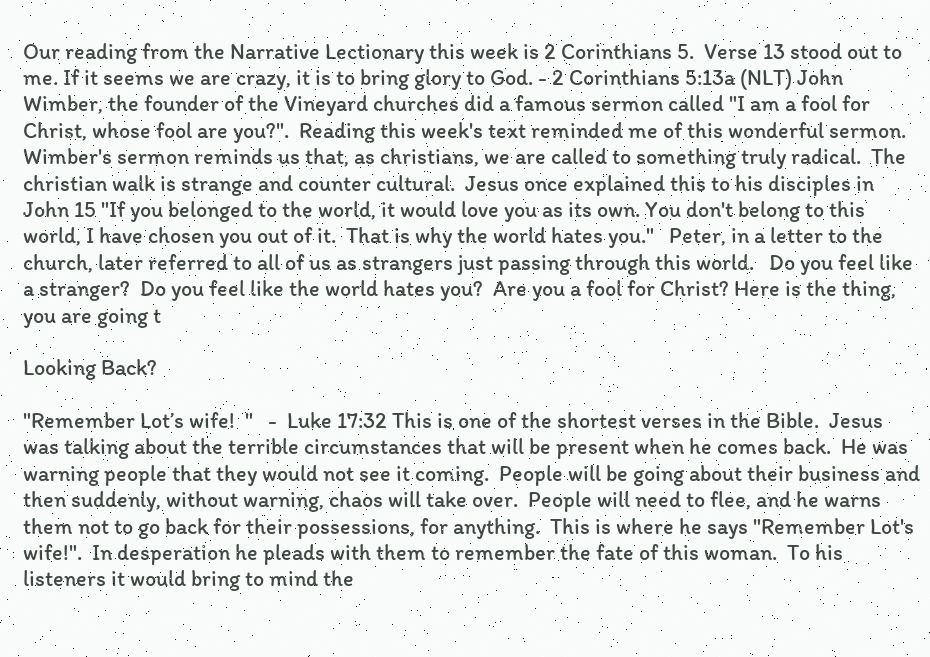Our reading from the Narrative Lectionary this week is 2 Corinthians 5.  Verse 13 stood out to me. If it seems we are crazy, it is to bring glory to God. - 2 Corinthians 5:13a (NLT) John Wimber, the founder of the Vineyard churches did a famous sermon called "I am a fool for Christ, whose fool are you?".  Reading this week's text reminded me of this wonderful sermon.  Wimber's sermon reminds us that, as christians, we are called to something truly radical.  The christian walk is strange and counter cultural.  Jesus once explained this to his disciples in John 15 "If you belonged to the world, it would love you as its own. You don't belong to this world, I have chosen you out of it.  That is why the world hates you."   Peter, in a letter to the church, later referred to all of us as strangers just passing through this world.   Do you feel like a stranger?  Do you feel like the world hates you?  Are you a fool for Christ? Here is the thing, you are going t

Looking Back?

"Remember Lot’s wife!  "   -  Luke 17:32 This is one of the shortest verses in the Bible.  Jesus was talking about the terrible circumstances that will be present when he comes back.  He was warning people that they would not see it coming.  People will be going about their business and then suddenly, without warning, chaos will take over.  People will need to flee, and he warns them not to go back for their possessions, for anything.  This is where he says "Remember Lot's wife!".  In desperation he pleads with them to remember the fate of this woman.  To his listeners it would bring to mind the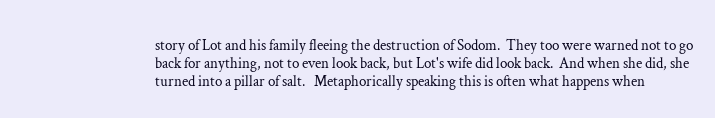story of Lot and his family fleeing the destruction of Sodom.  They too were warned not to go back for anything, not to even look back, but Lot's wife did look back.  And when she did, she turned into a pillar of salt.   Metaphorically speaking this is often what happens when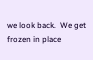we look back.  We get frozen in place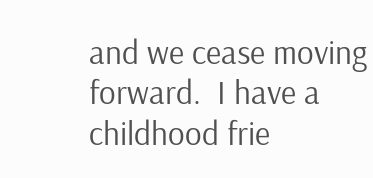and we cease moving forward.  I have a childhood frie